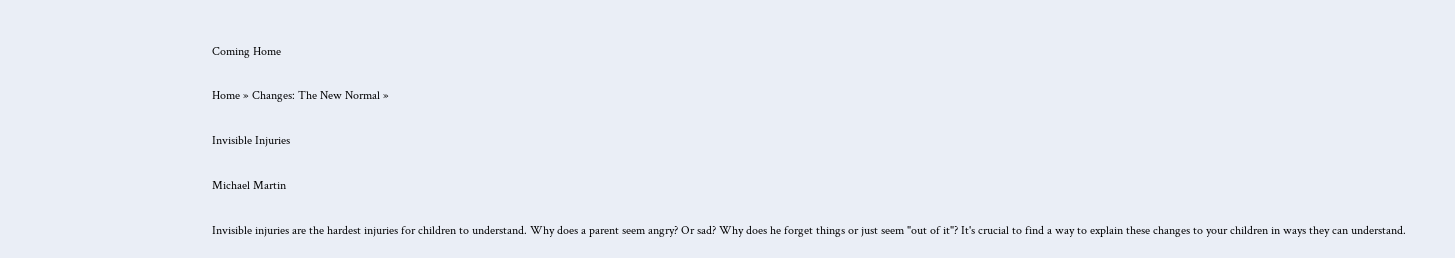Coming Home

Home » Changes: The New Normal »

Invisible Injuries

Michael Martin

Invisible injuries are the hardest injuries for children to understand. Why does a parent seem angry? Or sad? Why does he forget things or just seem "out of it"? It's crucial to find a way to explain these changes to your children in ways they can understand.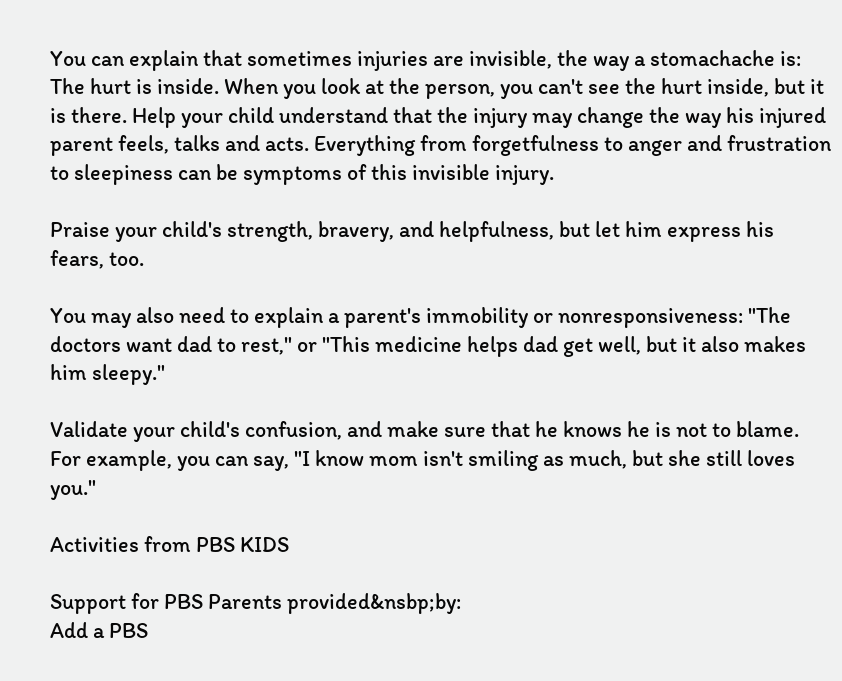You can explain that sometimes injuries are invisible, the way a stomachache is: The hurt is inside. When you look at the person, you can't see the hurt inside, but it is there. Help your child understand that the injury may change the way his injured parent feels, talks and acts. Everything from forgetfulness to anger and frustration to sleepiness can be symptoms of this invisible injury.

Praise your child's strength, bravery, and helpfulness, but let him express his fears, too.

You may also need to explain a parent's immobility or nonresponsiveness: "The doctors want dad to rest," or "This medicine helps dad get well, but it also makes him sleepy."

Validate your child's confusion, and make sure that he knows he is not to blame. For example, you can say, "I know mom isn't smiling as much, but she still loves you."

Activities from PBS KIDS

Support for PBS Parents provided&nsbp;by:
Add a PBS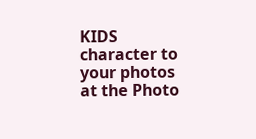KIDS character to your photos at the Photo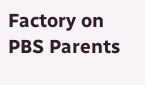Factory on PBS Parents